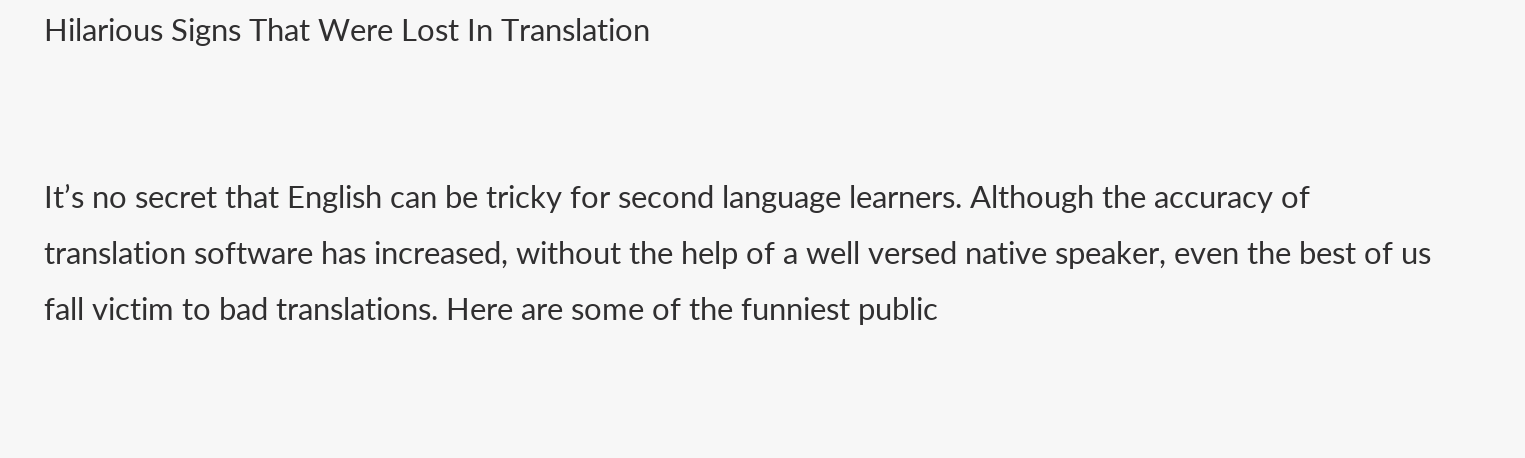Hilarious Signs That Were Lost In Translation


It’s no secret that English can be tricky for second language learners. Although the accuracy of translation software has increased, without the help of a well versed native speaker, even the best of us fall victim to bad translations. Here are some of the funniest public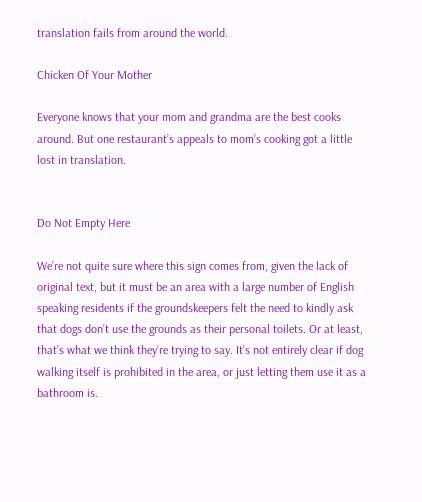translation fails from around the world.

Chicken Of Your Mother

Everyone knows that your mom and grandma are the best cooks around. But one restaurant’s appeals to mom’s cooking got a little lost in translation.


Do Not Empty Here

We’re not quite sure where this sign comes from, given the lack of original text, but it must be an area with a large number of English speaking residents if the groundskeepers felt the need to kindly ask that dogs don’t use the grounds as their personal toilets. Or at least, that’s what we think they’re trying to say. It’s not entirely clear if dog walking itself is prohibited in the area, or just letting them use it as a bathroom is.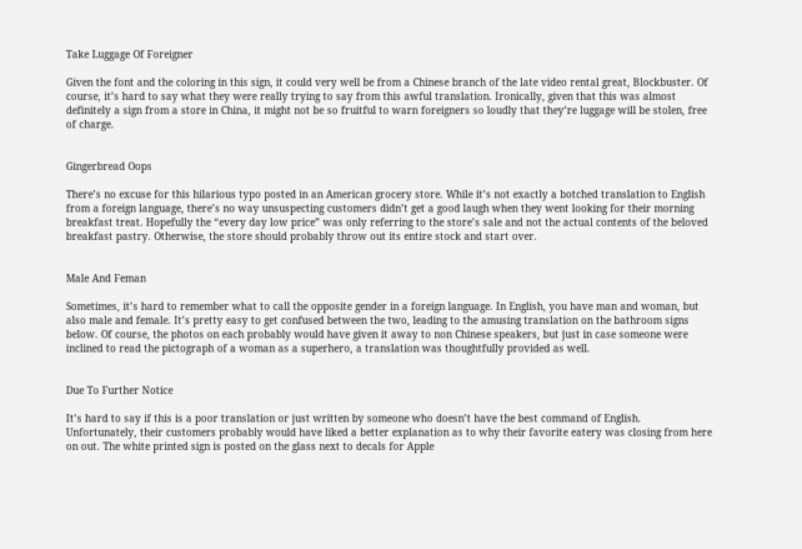Take Luggage Of Foreigner

Given the font and the coloring in this sign, it could very well be from a Chinese branch of the late video rental great, Blockbuster. Of course, it’s hard to say what they were really trying to say from this awful translation. Ironically, given that this was almost definitely a sign from a store in China, it might not be so fruitful to warn foreigners so loudly that they’re luggage will be stolen, free of charge.


Gingerbread Oops

There’s no excuse for this hilarious typo posted in an American grocery store. While it’s not exactly a botched translation to English from a foreign language, there’s no way unsuspecting customers didn’t get a good laugh when they went looking for their morning breakfast treat. Hopefully the “every day low price” was only referring to the store’s sale and not the actual contents of the beloved breakfast pastry. Otherwise, the store should probably throw out its entire stock and start over.


Male And Feman

Sometimes, it’s hard to remember what to call the opposite gender in a foreign language. In English, you have man and woman, but also male and female. It’s pretty easy to get confused between the two, leading to the amusing translation on the bathroom signs below. Of course, the photos on each probably would have given it away to non Chinese speakers, but just in case someone were inclined to read the pictograph of a woman as a superhero, a translation was thoughtfully provided as well.


Due To Further Notice

It’s hard to say if this is a poor translation or just written by someone who doesn’t have the best command of English. Unfortunately, their customers probably would have liked a better explanation as to why their favorite eatery was closing from here on out. The white printed sign is posted on the glass next to decals for Apple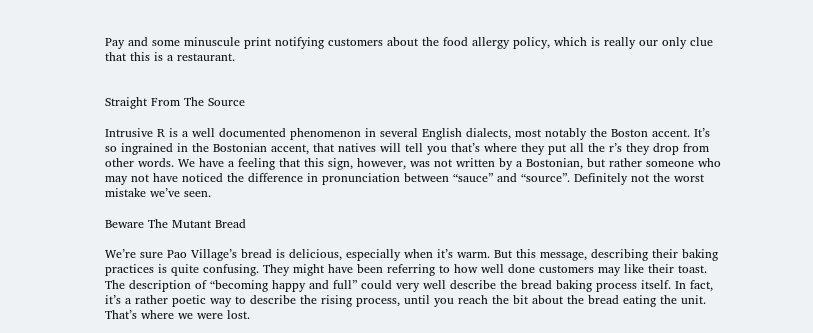Pay and some minuscule print notifying customers about the food allergy policy, which is really our only clue that this is a restaurant.


Straight From The Source

Intrusive R is a well documented phenomenon in several English dialects, most notably the Boston accent. It’s so ingrained in the Bostonian accent, that natives will tell you that’s where they put all the r’s they drop from other words. We have a feeling that this sign, however, was not written by a Bostonian, but rather someone who may not have noticed the difference in pronunciation between “sauce” and “source”. Definitely not the worst mistake we’ve seen.

Beware The Mutant Bread

We’re sure Pao Village’s bread is delicious, especially when it’s warm. But this message, describing their baking practices is quite confusing. They might have been referring to how well done customers may like their toast. The description of “becoming happy and full” could very well describe the bread baking process itself. In fact, it’s a rather poetic way to describe the rising process, until you reach the bit about the bread eating the unit. That’s where we were lost.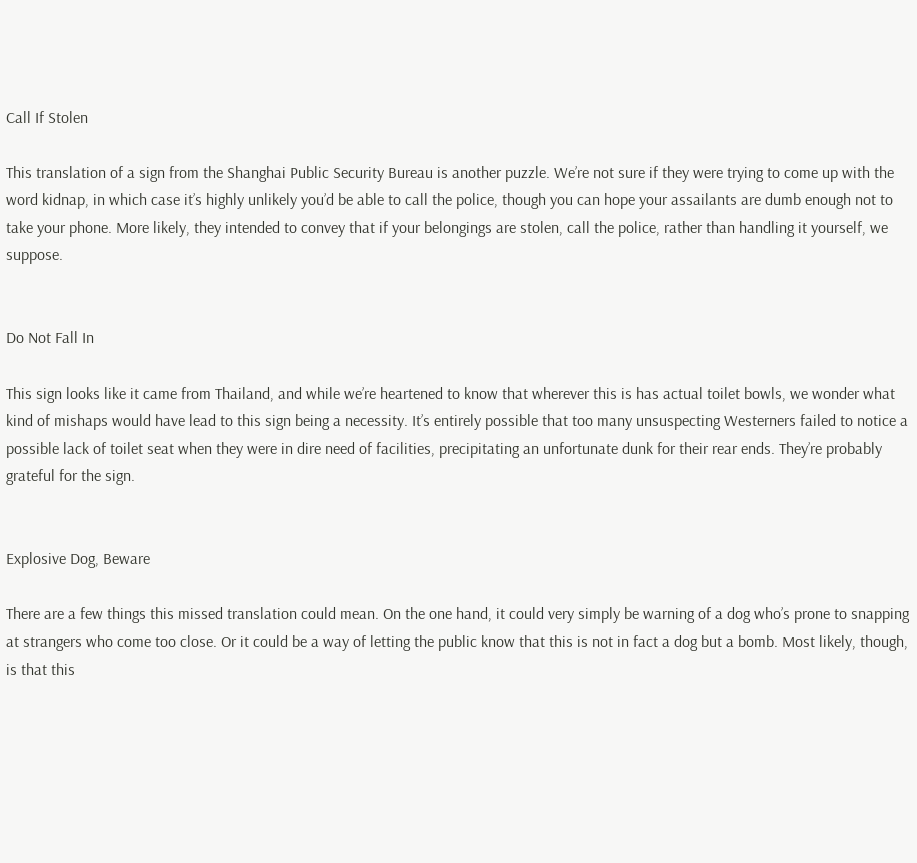Call If Stolen

This translation of a sign from the Shanghai Public Security Bureau is another puzzle. We’re not sure if they were trying to come up with the word kidnap, in which case it’s highly unlikely you’d be able to call the police, though you can hope your assailants are dumb enough not to take your phone. More likely, they intended to convey that if your belongings are stolen, call the police, rather than handling it yourself, we suppose.


Do Not Fall In

This sign looks like it came from Thailand, and while we’re heartened to know that wherever this is has actual toilet bowls, we wonder what kind of mishaps would have lead to this sign being a necessity. It’s entirely possible that too many unsuspecting Westerners failed to notice a possible lack of toilet seat when they were in dire need of facilities, precipitating an unfortunate dunk for their rear ends. They’re probably grateful for the sign.


Explosive Dog, Beware

There are a few things this missed translation could mean. On the one hand, it could very simply be warning of a dog who’s prone to snapping at strangers who come too close. Or it could be a way of letting the public know that this is not in fact a dog but a bomb. Most likely, though, is that this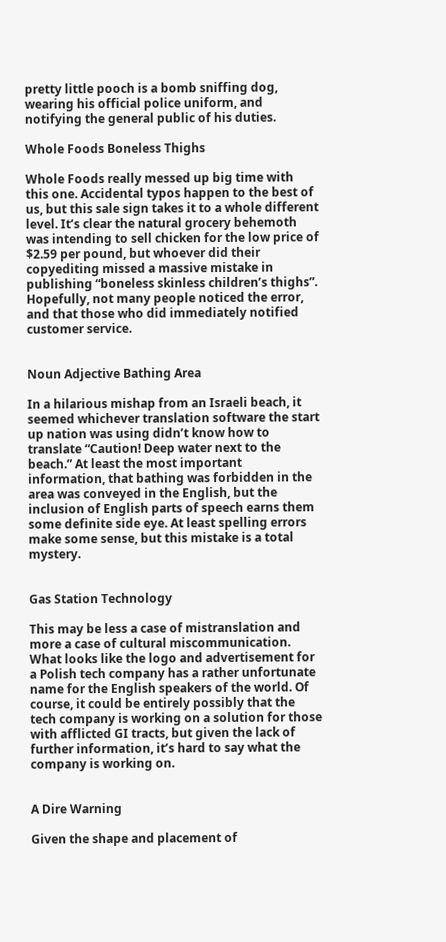pretty little pooch is a bomb sniffing dog, wearing his official police uniform, and notifying the general public of his duties.

Whole Foods Boneless Thighs

Whole Foods really messed up big time with this one. Accidental typos happen to the best of us, but this sale sign takes it to a whole different level. It’s clear the natural grocery behemoth was intending to sell chicken for the low price of $2.59 per pound, but whoever did their copyediting missed a massive mistake in publishing “boneless skinless children’s thighs”. Hopefully, not many people noticed the error, and that those who did immediately notified customer service.


Noun Adjective Bathing Area

In a hilarious mishap from an Israeli beach, it seemed whichever translation software the start up nation was using didn’t know how to translate “Caution! Deep water next to the beach.” At least the most important information, that bathing was forbidden in the area was conveyed in the English, but the inclusion of English parts of speech earns them some definite side eye. At least spelling errors make some sense, but this mistake is a total mystery.


Gas Station Technology

This may be less a case of mistranslation and more a case of cultural miscommunication. What looks like the logo and advertisement for a Polish tech company has a rather unfortunate name for the English speakers of the world. Of course, it could be entirely possibly that the tech company is working on a solution for those with afflicted GI tracts, but given the lack of further information, it’s hard to say what the company is working on.


A Dire Warning

Given the shape and placement of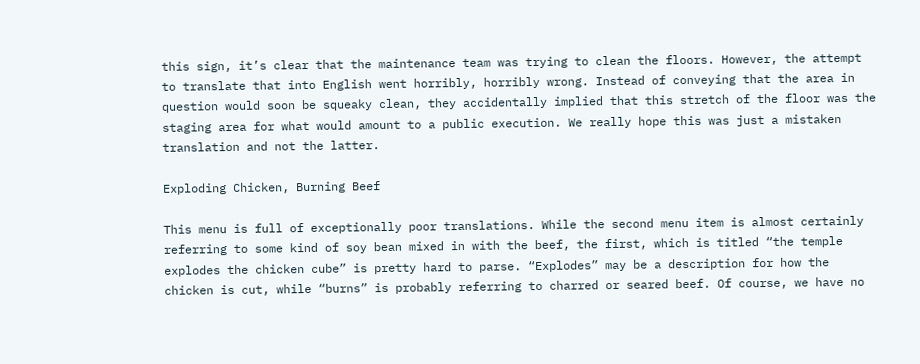this sign, it’s clear that the maintenance team was trying to clean the floors. However, the attempt to translate that into English went horribly, horribly wrong. Instead of conveying that the area in question would soon be squeaky clean, they accidentally implied that this stretch of the floor was the staging area for what would amount to a public execution. We really hope this was just a mistaken translation and not the latter.

Exploding Chicken, Burning Beef

This menu is full of exceptionally poor translations. While the second menu item is almost certainly referring to some kind of soy bean mixed in with the beef, the first, which is titled “the temple explodes the chicken cube” is pretty hard to parse. “Explodes” may be a description for how the chicken is cut, while “burns” is probably referring to charred or seared beef. Of course, we have no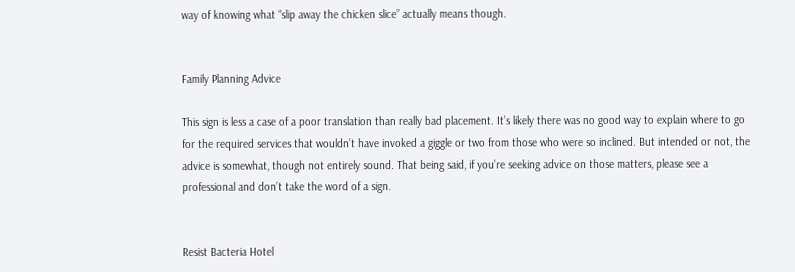way of knowing what “slip away the chicken slice” actually means though.


Family Planning Advice

This sign is less a case of a poor translation than really bad placement. It’s likely there was no good way to explain where to go for the required services that wouldn’t have invoked a giggle or two from those who were so inclined. But intended or not, the advice is somewhat, though not entirely sound. That being said, if you’re seeking advice on those matters, please see a professional and don’t take the word of a sign.


Resist Bacteria Hotel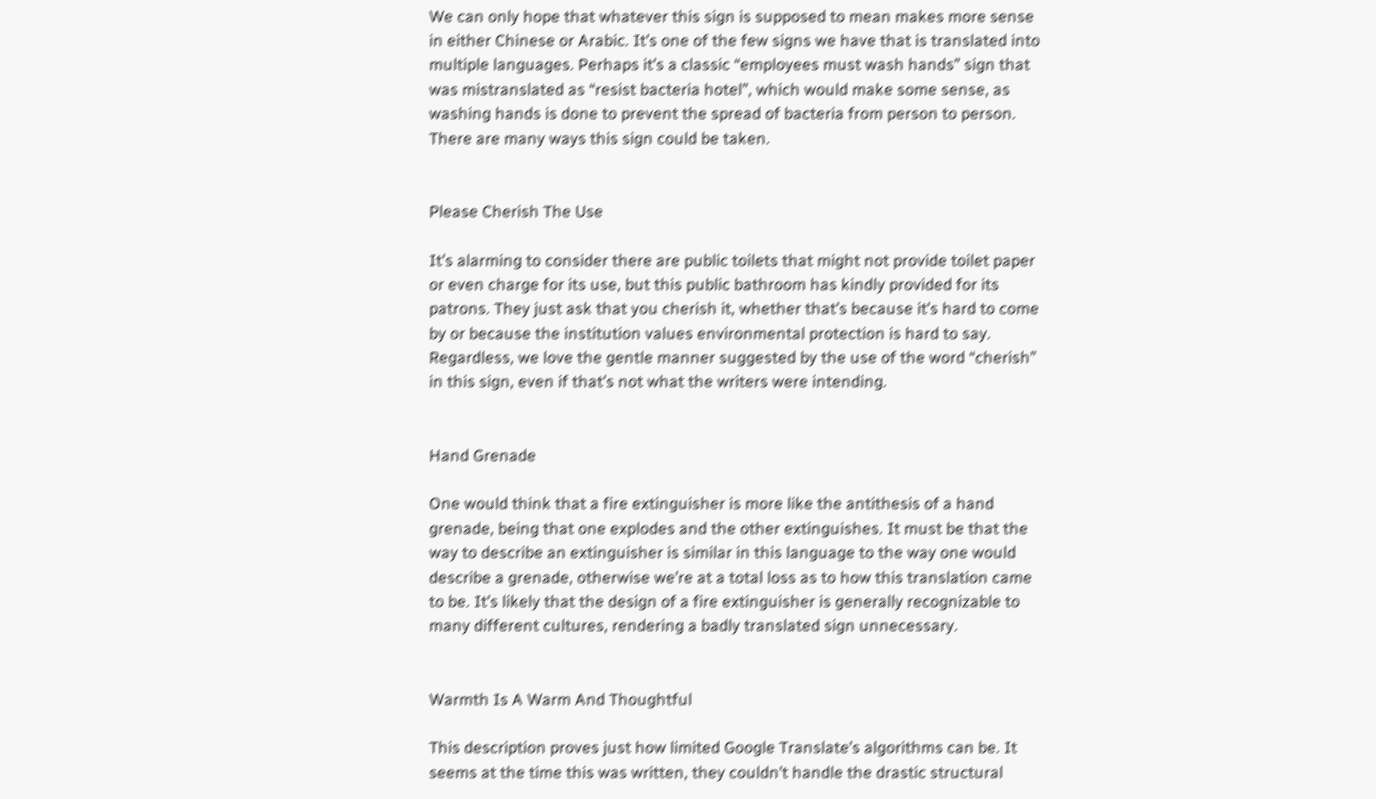We can only hope that whatever this sign is supposed to mean makes more sense in either Chinese or Arabic. It’s one of the few signs we have that is translated into multiple languages. Perhaps it’s a classic “employees must wash hands” sign that was mistranslated as “resist bacteria hotel”, which would make some sense, as washing hands is done to prevent the spread of bacteria from person to person. There are many ways this sign could be taken.


Please Cherish The Use

It’s alarming to consider there are public toilets that might not provide toilet paper or even charge for its use, but this public bathroom has kindly provided for its patrons. They just ask that you cherish it, whether that’s because it’s hard to come by or because the institution values environmental protection is hard to say. Regardless, we love the gentle manner suggested by the use of the word “cherish” in this sign, even if that’s not what the writers were intending.


Hand Grenade

One would think that a fire extinguisher is more like the antithesis of a hand grenade, being that one explodes and the other extinguishes. It must be that the way to describe an extinguisher is similar in this language to the way one would describe a grenade, otherwise we’re at a total loss as to how this translation came to be. It’s likely that the design of a fire extinguisher is generally recognizable to many different cultures, rendering a badly translated sign unnecessary.


Warmth Is A Warm And Thoughtful

This description proves just how limited Google Translate’s algorithms can be. It seems at the time this was written, they couldn’t handle the drastic structural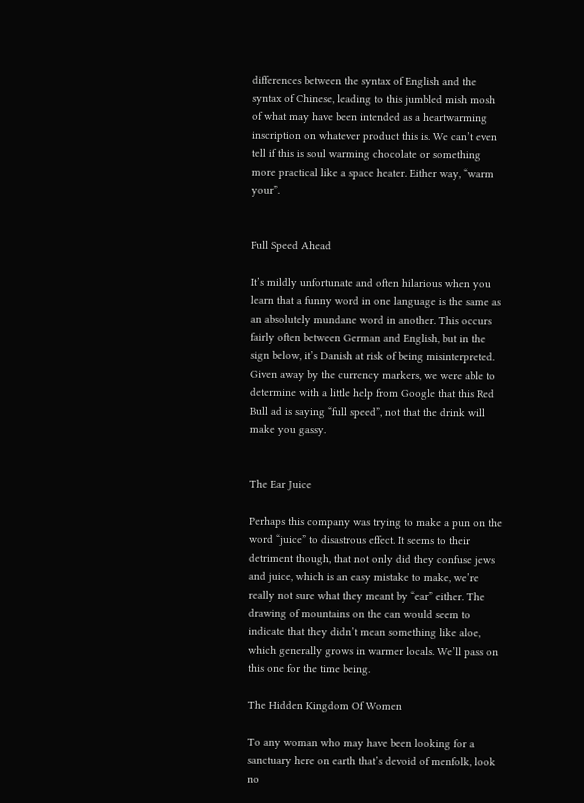differences between the syntax of English and the syntax of Chinese, leading to this jumbled mish mosh of what may have been intended as a heartwarming inscription on whatever product this is. We can’t even tell if this is soul warming chocolate or something more practical like a space heater. Either way, “warm your”.


Full Speed Ahead

It’s mildly unfortunate and often hilarious when you learn that a funny word in one language is the same as an absolutely mundane word in another. This occurs fairly often between German and English, but in the sign below, it’s Danish at risk of being misinterpreted. Given away by the currency markers, we were able to determine with a little help from Google that this Red Bull ad is saying “full speed”, not that the drink will make you gassy.


The Ear Juice

Perhaps this company was trying to make a pun on the word “juice” to disastrous effect. It seems to their detriment though, that not only did they confuse jews and juice, which is an easy mistake to make, we’re really not sure what they meant by “ear” either. The drawing of mountains on the can would seem to indicate that they didn’t mean something like aloe, which generally grows in warmer locals. We’ll pass on this one for the time being.

The Hidden Kingdom Of Women

To any woman who may have been looking for a sanctuary here on earth that’s devoid of menfolk, look no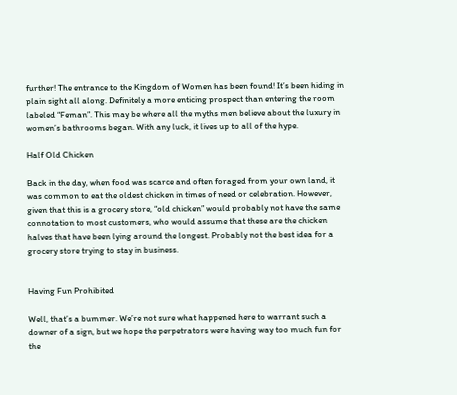further! The entrance to the Kingdom of Women has been found! It’s been hiding in plain sight all along. Definitely a more enticing prospect than entering the room labeled “Feman”. This may be where all the myths men believe about the luxury in women’s bathrooms began. With any luck, it lives up to all of the hype.

Half Old Chicken

Back in the day, when food was scarce and often foraged from your own land, it was common to eat the oldest chicken in times of need or celebration. However, given that this is a grocery store, “old chicken” would probably not have the same connotation to most customers, who would assume that these are the chicken halves that have been lying around the longest. Probably not the best idea for a grocery store trying to stay in business.


Having Fun Prohibited

Well, that’s a bummer. We’re not sure what happened here to warrant such a downer of a sign, but we hope the perpetrators were having way too much fun for the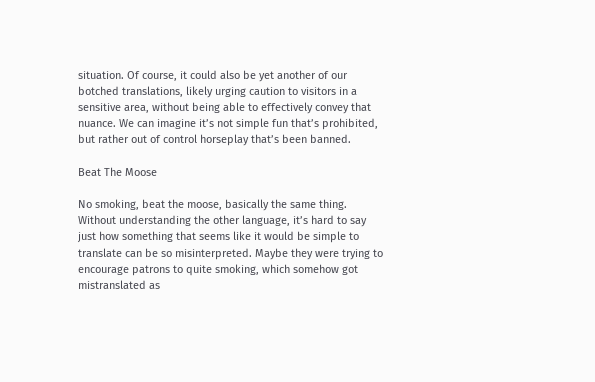situation. Of course, it could also be yet another of our botched translations, likely urging caution to visitors in a sensitive area, without being able to effectively convey that nuance. We can imagine it’s not simple fun that’s prohibited, but rather out of control horseplay that’s been banned.

Beat The Moose

No smoking, beat the moose, basically the same thing. Without understanding the other language, it’s hard to say just how something that seems like it would be simple to translate can be so misinterpreted. Maybe they were trying to encourage patrons to quite smoking, which somehow got mistranslated as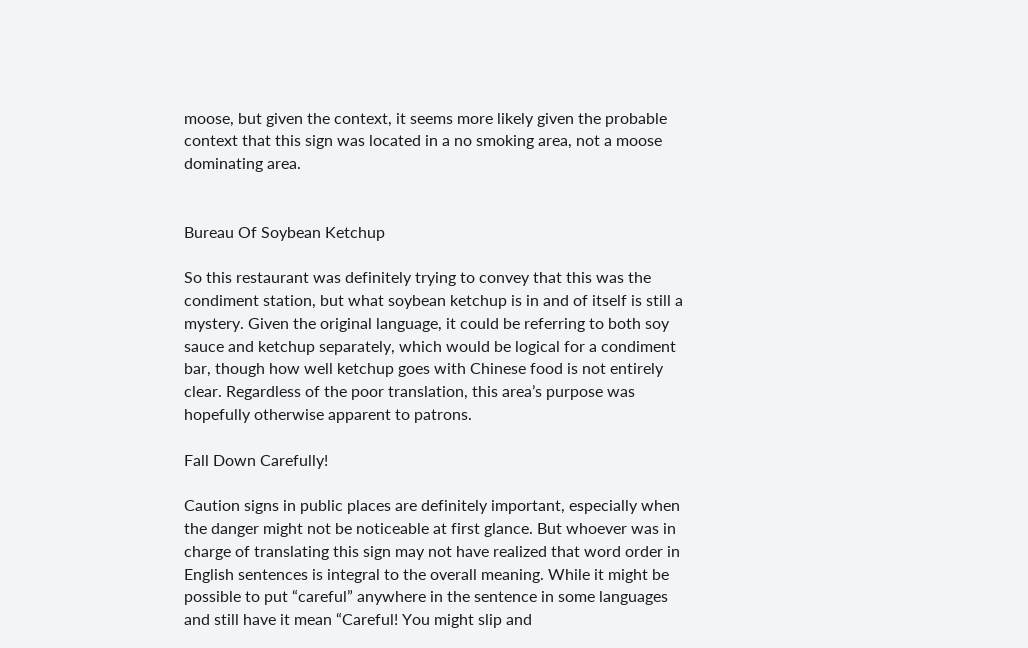moose, but given the context, it seems more likely given the probable context that this sign was located in a no smoking area, not a moose dominating area.


Bureau Of Soybean Ketchup

So this restaurant was definitely trying to convey that this was the condiment station, but what soybean ketchup is in and of itself is still a mystery. Given the original language, it could be referring to both soy sauce and ketchup separately, which would be logical for a condiment bar, though how well ketchup goes with Chinese food is not entirely clear. Regardless of the poor translation, this area’s purpose was hopefully otherwise apparent to patrons.

Fall Down Carefully!

Caution signs in public places are definitely important, especially when the danger might not be noticeable at first glance. But whoever was in charge of translating this sign may not have realized that word order in English sentences is integral to the overall meaning. While it might be possible to put “careful” anywhere in the sentence in some languages and still have it mean “Careful! You might slip and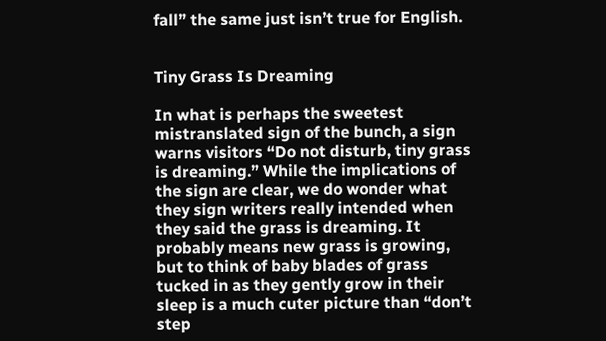fall” the same just isn’t true for English.


Tiny Grass Is Dreaming

In what is perhaps the sweetest mistranslated sign of the bunch, a sign warns visitors “Do not disturb, tiny grass is dreaming.” While the implications of the sign are clear, we do wonder what they sign writers really intended when they said the grass is dreaming. It probably means new grass is growing, but to think of baby blades of grass tucked in as they gently grow in their sleep is a much cuter picture than “don’t step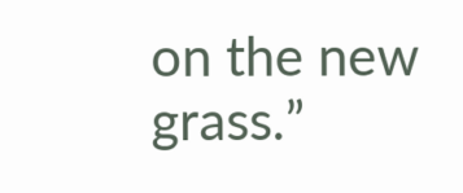on the new grass.”